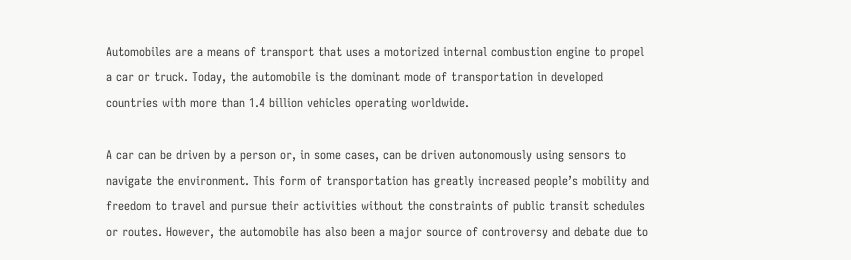Automobiles are a means of transport that uses a motorized internal combustion engine to propel a car or truck. Today, the automobile is the dominant mode of transportation in developed countries with more than 1.4 billion vehicles operating worldwide.

A car can be driven by a person or, in some cases, can be driven autonomously using sensors to navigate the environment. This form of transportation has greatly increased people’s mobility and freedom to travel and pursue their activities without the constraints of public transit schedules or routes. However, the automobile has also been a major source of controversy and debate due to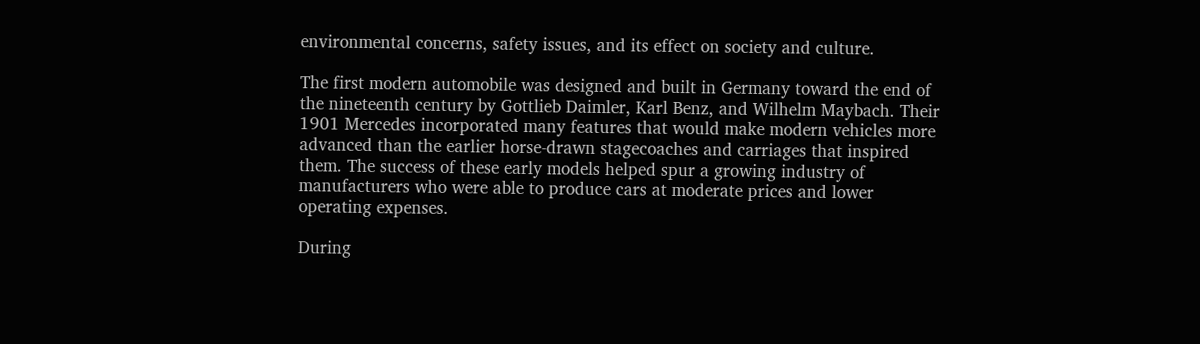environmental concerns, safety issues, and its effect on society and culture.

The first modern automobile was designed and built in Germany toward the end of the nineteenth century by Gottlieb Daimler, Karl Benz, and Wilhelm Maybach. Their 1901 Mercedes incorporated many features that would make modern vehicles more advanced than the earlier horse-drawn stagecoaches and carriages that inspired them. The success of these early models helped spur a growing industry of manufacturers who were able to produce cars at moderate prices and lower operating expenses.

During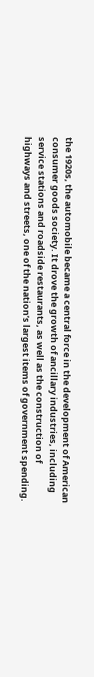the 1920s, the automobile became a central force in the development of American consumer goods society. It drove the growth of ancillary industries, including service stations and roadside restaurants, as well as the construction of highways and streets, one of the nation’s largest items of government spending.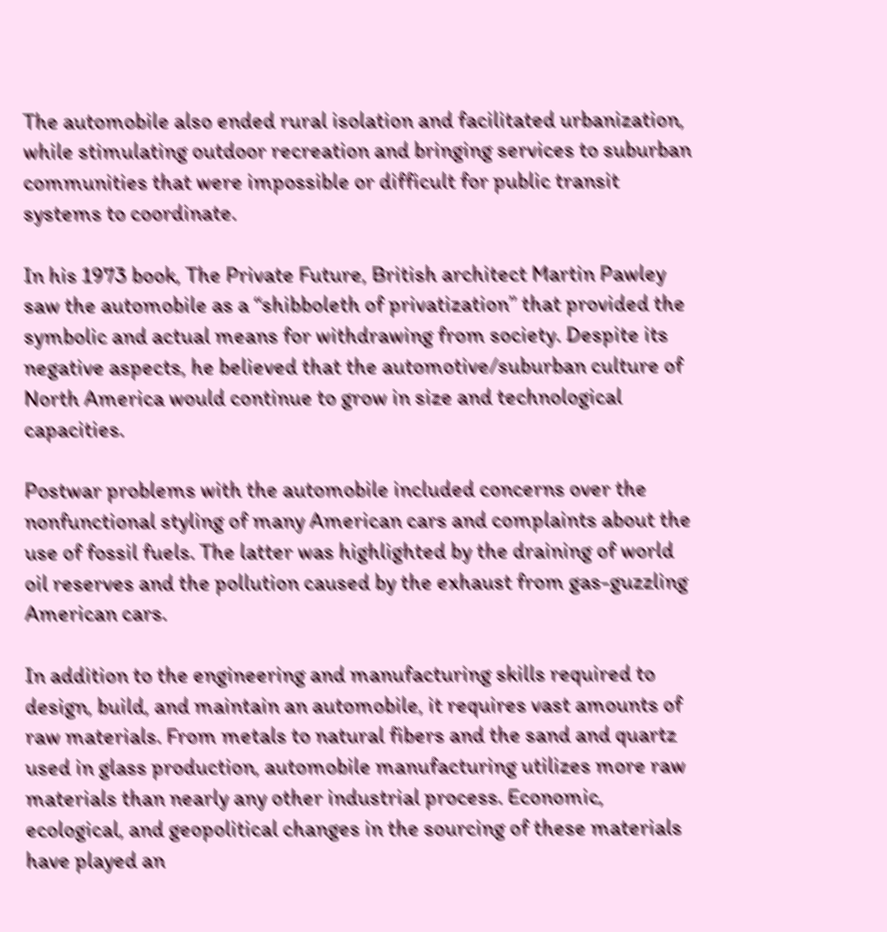The automobile also ended rural isolation and facilitated urbanization, while stimulating outdoor recreation and bringing services to suburban communities that were impossible or difficult for public transit systems to coordinate.

In his 1973 book, The Private Future, British architect Martin Pawley saw the automobile as a “shibboleth of privatization” that provided the symbolic and actual means for withdrawing from society. Despite its negative aspects, he believed that the automotive/suburban culture of North America would continue to grow in size and technological capacities.

Postwar problems with the automobile included concerns over the nonfunctional styling of many American cars and complaints about the use of fossil fuels. The latter was highlighted by the draining of world oil reserves and the pollution caused by the exhaust from gas-guzzling American cars.

In addition to the engineering and manufacturing skills required to design, build, and maintain an automobile, it requires vast amounts of raw materials. From metals to natural fibers and the sand and quartz used in glass production, automobile manufacturing utilizes more raw materials than nearly any other industrial process. Economic, ecological, and geopolitical changes in the sourcing of these materials have played an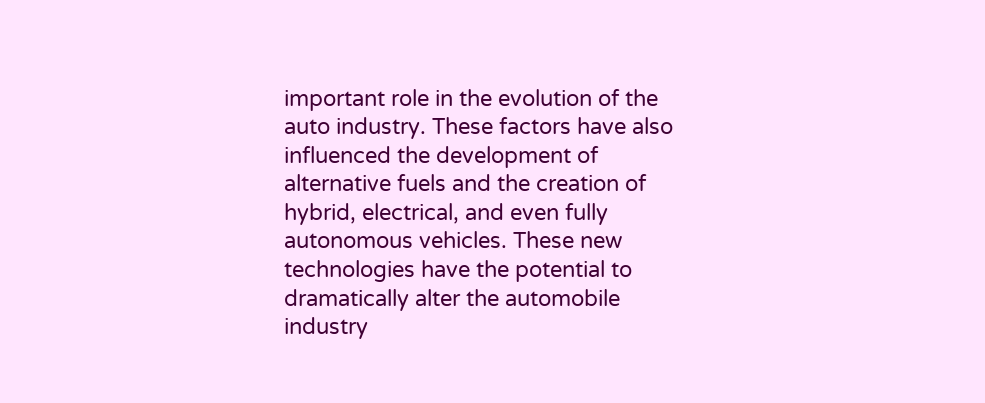important role in the evolution of the auto industry. These factors have also influenced the development of alternative fuels and the creation of hybrid, electrical, and even fully autonomous vehicles. These new technologies have the potential to dramatically alter the automobile industry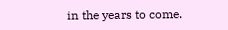in the years to come.